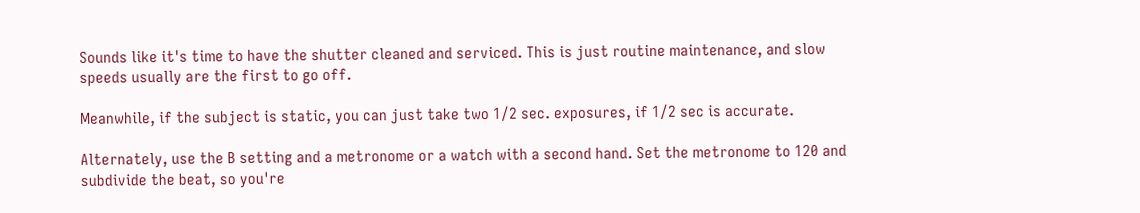Sounds like it's time to have the shutter cleaned and serviced. This is just routine maintenance, and slow speeds usually are the first to go off.

Meanwhile, if the subject is static, you can just take two 1/2 sec. exposures, if 1/2 sec is accurate.

Alternately, use the B setting and a metronome or a watch with a second hand. Set the metronome to 120 and subdivide the beat, so you're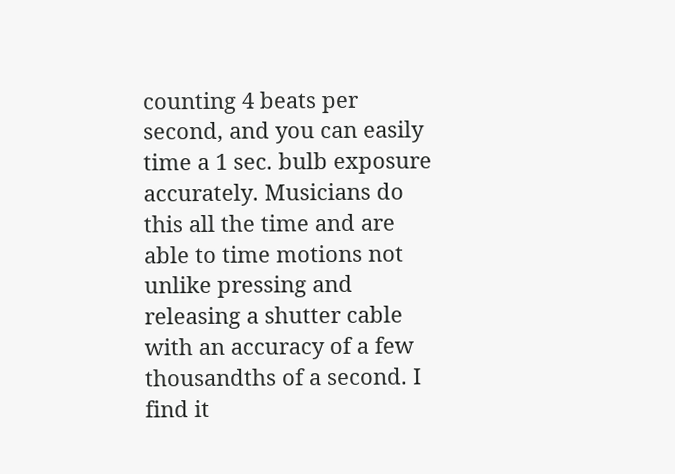counting 4 beats per second, and you can easily time a 1 sec. bulb exposure accurately. Musicians do this all the time and are able to time motions not unlike pressing and releasing a shutter cable with an accuracy of a few thousandths of a second. I find it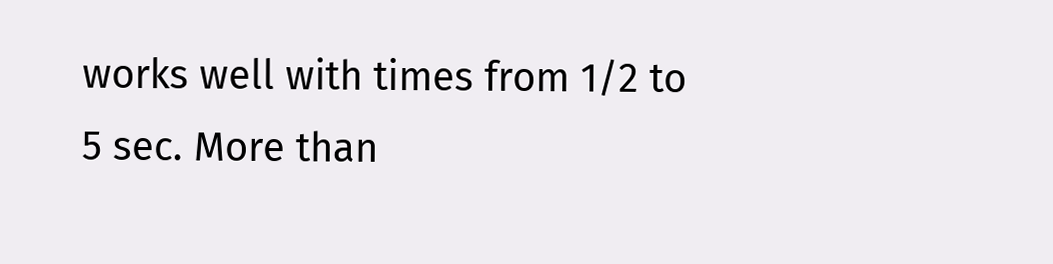works well with times from 1/2 to 5 sec. More than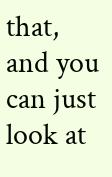that, and you can just look at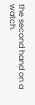the second hand on a watch.